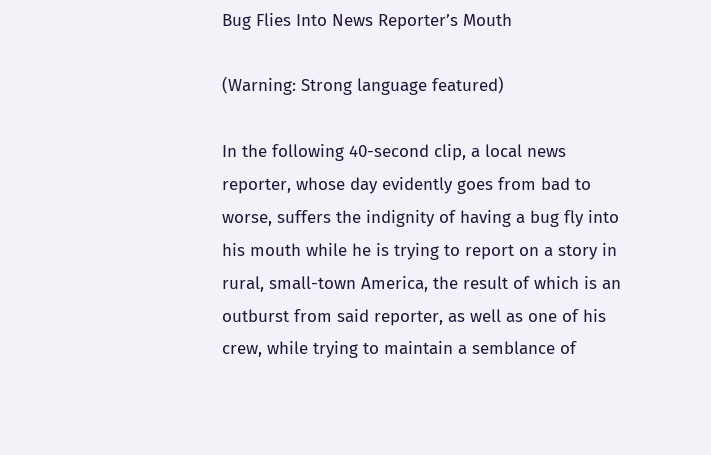Bug Flies Into News Reporter’s Mouth

(Warning: Strong language featured)

In the following 40-second clip, a local news reporter, whose day evidently goes from bad to worse, suffers the indignity of having a bug fly into his mouth while he is trying to report on a story in rural, small-town America, the result of which is an outburst from said reporter, as well as one of his crew, while trying to maintain a semblance of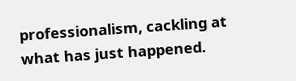professionalism, cackling at what has just happened.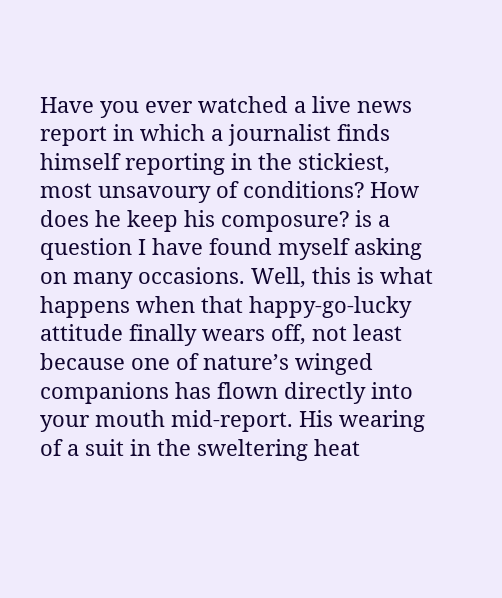Have you ever watched a live news report in which a journalist finds himself reporting in the stickiest, most unsavoury of conditions? How does he keep his composure? is a question I have found myself asking on many occasions. Well, this is what happens when that happy-go-lucky attitude finally wears off, not least because one of nature’s winged companions has flown directly into your mouth mid-report. His wearing of a suit in the sweltering heat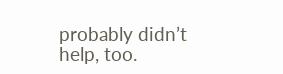probably didn’t help, too.